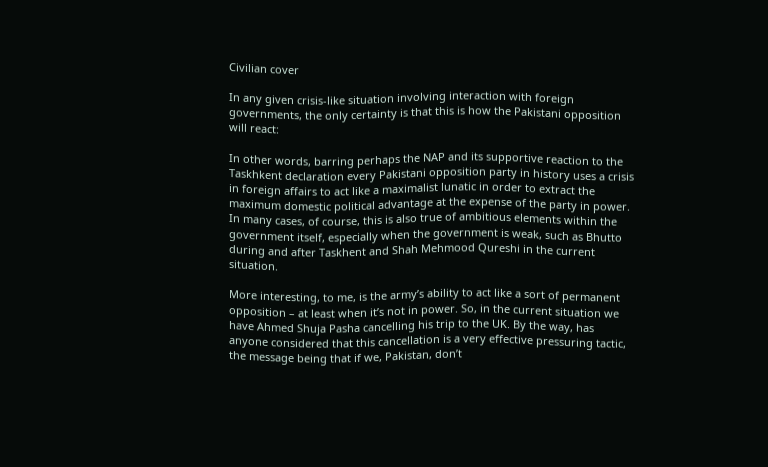Civilian cover

In any given crisis-like situation involving interaction with foreign governments, the only certainty is that this is how the Pakistani opposition will react:

In other words, barring perhaps the NAP and its supportive reaction to the Taskhkent declaration every Pakistani opposition party in history uses a crisis in foreign affairs to act like a maximalist lunatic in order to extract the maximum domestic political advantage at the expense of the party in power. In many cases, of course, this is also true of ambitious elements within the government itself, especially when the government is weak, such as Bhutto during and after Taskhent and Shah Mehmood Qureshi in the current situation.

More interesting, to me, is the army’s ability to act like a sort of permanent opposition – at least when it’s not in power. So, in the current situation we have Ahmed Shuja Pasha cancelling his trip to the UK. By the way, has anyone considered that this cancellation is a very effective pressuring tactic, the message being that if we, Pakistan, don’t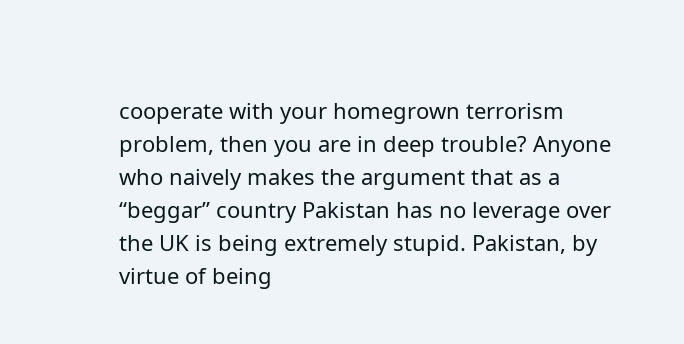cooperate with your homegrown terrorism problem, then you are in deep trouble? Anyone who naively makes the argument that as a “beggar” country Pakistan has no leverage over the UK is being extremely stupid. Pakistan, by virtue of being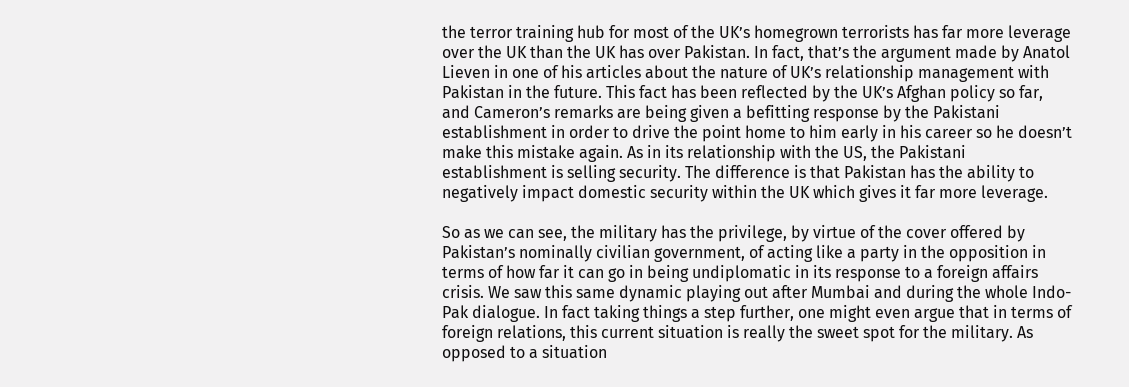the terror training hub for most of the UK’s homegrown terrorists has far more leverage over the UK than the UK has over Pakistan. In fact, that’s the argument made by Anatol Lieven in one of his articles about the nature of UK’s relationship management with Pakistan in the future. This fact has been reflected by the UK’s Afghan policy so far, and Cameron’s remarks are being given a befitting response by the Pakistani establishment in order to drive the point home to him early in his career so he doesn’t make this mistake again. As in its relationship with the US, the Pakistani establishment is selling security. The difference is that Pakistan has the ability to negatively impact domestic security within the UK which gives it far more leverage.

So as we can see, the military has the privilege, by virtue of the cover offered by Pakistan’s nominally civilian government, of acting like a party in the opposition in terms of how far it can go in being undiplomatic in its response to a foreign affairs crisis. We saw this same dynamic playing out after Mumbai and during the whole Indo-Pak dialogue. In fact taking things a step further, one might even argue that in terms of foreign relations, this current situation is really the sweet spot for the military. As opposed to a situation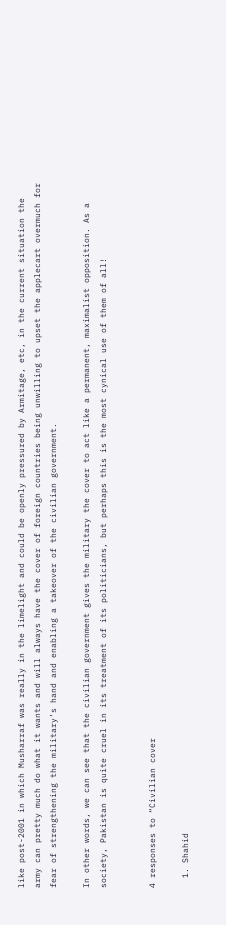like post-2001 in which Musharraf was really in the limelight and could be openly pressured by Armitage, etc, in the current situation the army can pretty much do what it wants and will always have the cover of foreign countries being unwilling to upset the applecart overmuch for fear of strengthening the military’s hand and enabling a takeover of the civilian government.

In other words, we can see that the civilian government gives the military the cover to act like a permanent, maximalist opposition. As a society, Pakistan is quite cruel in its treatment of its politicians, but perhaps this is the most cynical use of them of all!


4 responses to “Civilian cover

  1. Shahid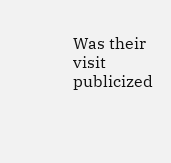Was their visit publicized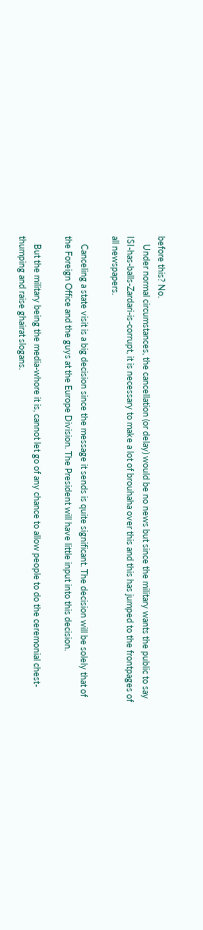before this? No.
    Under normal circumstances, the cancellation (or delay) would be no news but since the military wants the public to say ISI-has-balls-Zardari-is-corrupt, it is necessary to make a lot of brouhaha over this and this has jumped to the frontpages of all newspapers.

    Canceling a state visit is a big decision since the message it sends is quite significant. The decision will be solely that of the Foreign Office and the guys at the Europe Division. The President will have little input into this decision.

    But the military being the media-whore it is, cannot let go of any chance to allow people to do the ceremonial chest-thumping and raise ghairat slogans.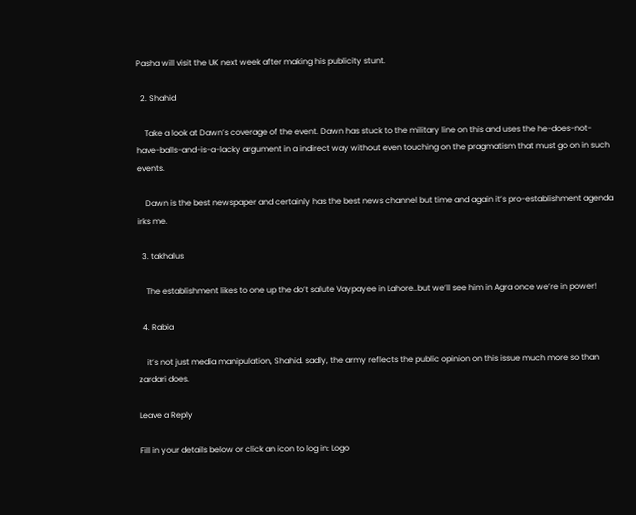Pasha will visit the UK next week after making his publicity stunt.

  2. Shahid

    Take a look at Dawn’s coverage of the event. Dawn has stuck to the military line on this and uses the he-does-not-have-balls-and-is-a-lacky argument in a indirect way without even touching on the pragmatism that must go on in such events.

    Dawn is the best newspaper and certainly has the best news channel but time and again it’s pro-establishment agenda irks me.

  3. takhalus

    The establishment likes to one up the do’t salute Vaypayee in Lahore..but we’ll see him in Agra once we’re in power!

  4. Rabia

    it’s not just media manipulation, Shahid. sadly, the army reflects the public opinion on this issue much more so than zardari does.

Leave a Reply

Fill in your details below or click an icon to log in: Logo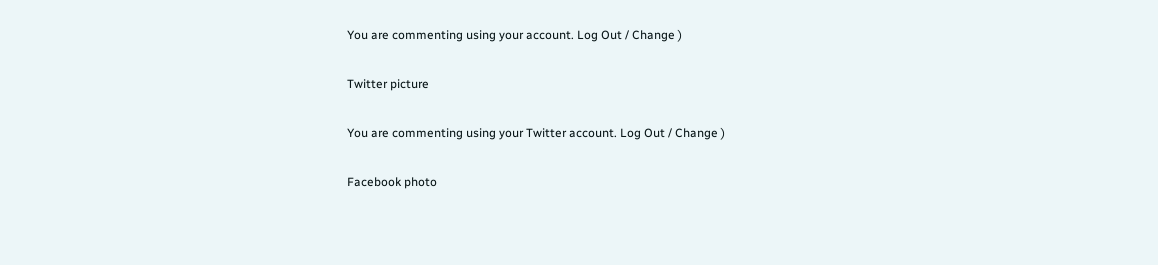You are commenting using your account. Log Out / Change )

Twitter picture

You are commenting using your Twitter account. Log Out / Change )

Facebook photo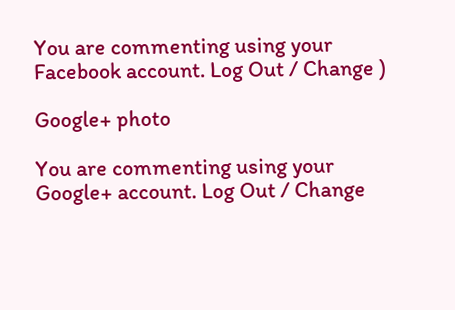You are commenting using your Facebook account. Log Out / Change )

Google+ photo

You are commenting using your Google+ account. Log Out / Change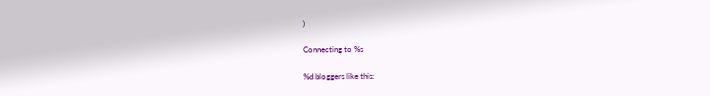)

Connecting to %s

%d bloggers like this: